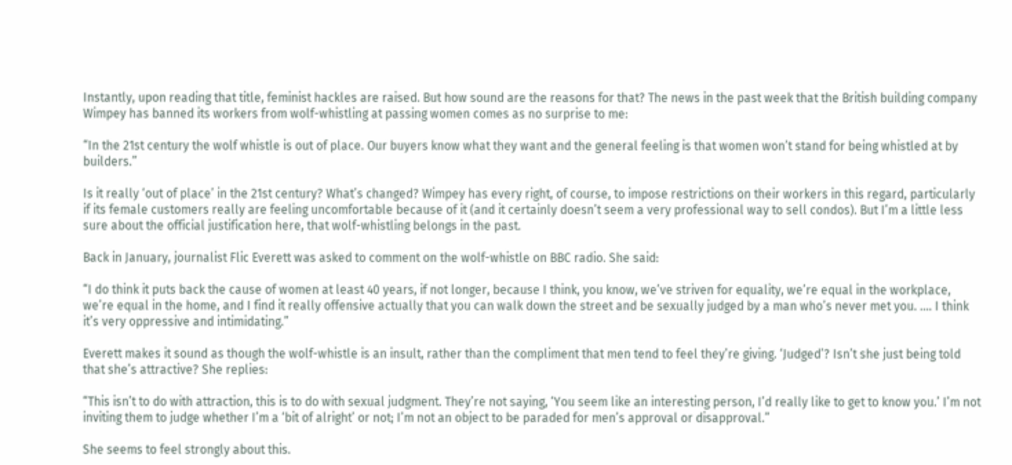Instantly, upon reading that title, feminist hackles are raised. But how sound are the reasons for that? The news in the past week that the British building company Wimpey has banned its workers from wolf-whistling at passing women comes as no surprise to me:

“In the 21st century the wolf whistle is out of place. Our buyers know what they want and the general feeling is that women won’t stand for being whistled at by builders.”

Is it really ‘out of place’ in the 21st century? What’s changed? Wimpey has every right, of course, to impose restrictions on their workers in this regard, particularly if its female customers really are feeling uncomfortable because of it (and it certainly doesn’t seem a very professional way to sell condos). But I’m a little less sure about the official justification here, that wolf-whistling belongs in the past.

Back in January, journalist Flic Everett was asked to comment on the wolf-whistle on BBC radio. She said:

“I do think it puts back the cause of women at least 40 years, if not longer, because I think, you know, we’ve striven for equality, we’re equal in the workplace, we’re equal in the home, and I find it really offensive actually that you can walk down the street and be sexually judged by a man who’s never met you. …. I think it’s very oppressive and intimidating.”

Everett makes it sound as though the wolf-whistle is an insult, rather than the compliment that men tend to feel they’re giving. ‘Judged’? Isn’t she just being told that she’s attractive? She replies:

“This isn’t to do with attraction, this is to do with sexual judgment. They’re not saying, ‘You seem like an interesting person, I’d really like to get to know you.’ I’m not inviting them to judge whether I’m a ‘bit of alright’ or not; I’m not an object to be paraded for men’s approval or disapproval.”

She seems to feel strongly about this.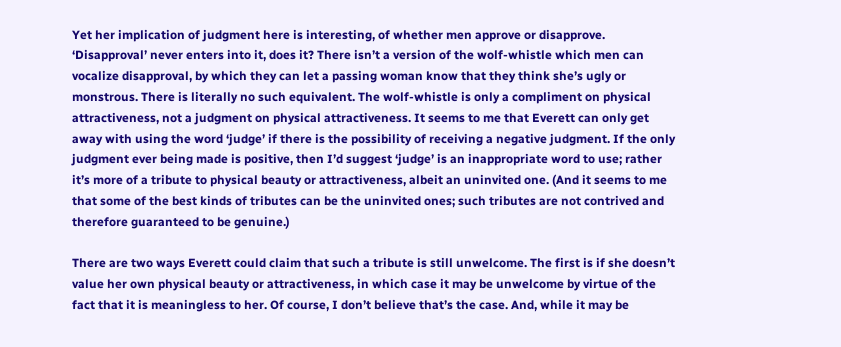Yet her implication of judgment here is interesting, of whether men approve or disapprove. ‘Disapproval’ never enters into it, does it? There isn’t a version of the wolf-whistle which men can vocalize disapproval, by which they can let a passing woman know that they think she’s ugly or monstrous. There is literally no such equivalent. The wolf-whistle is only a compliment on physical attractiveness, not a judgment on physical attractiveness. It seems to me that Everett can only get away with using the word ‘judge’ if there is the possibility of receiving a negative judgment. If the only judgment ever being made is positive, then I’d suggest ‘judge’ is an inappropriate word to use; rather it’s more of a tribute to physical beauty or attractiveness, albeit an uninvited one. (And it seems to me that some of the best kinds of tributes can be the uninvited ones; such tributes are not contrived and therefore guaranteed to be genuine.)

There are two ways Everett could claim that such a tribute is still unwelcome. The first is if she doesn’t value her own physical beauty or attractiveness, in which case it may be unwelcome by virtue of the fact that it is meaningless to her. Of course, I don’t believe that’s the case. And, while it may be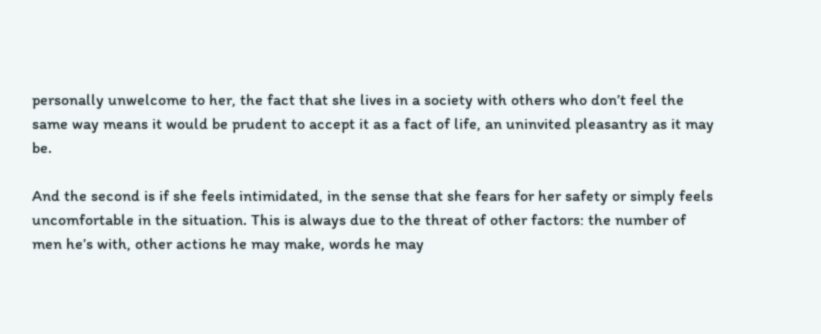personally unwelcome to her, the fact that she lives in a society with others who don’t feel the same way means it would be prudent to accept it as a fact of life, an uninvited pleasantry as it may be.

And the second is if she feels intimidated, in the sense that she fears for her safety or simply feels uncomfortable in the situation. This is always due to the threat of other factors: the number of men he’s with, other actions he may make, words he may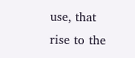use, that rise to the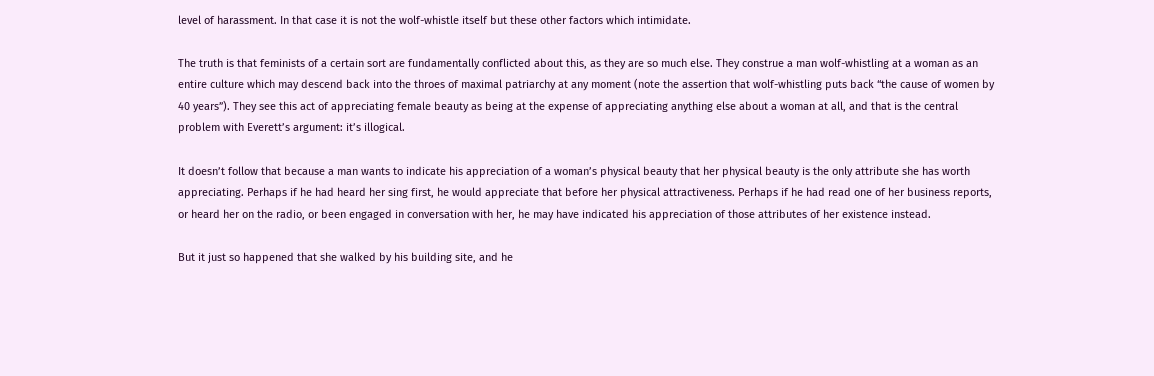level of harassment. In that case it is not the wolf-whistle itself but these other factors which intimidate.

The truth is that feminists of a certain sort are fundamentally conflicted about this, as they are so much else. They construe a man wolf-whistling at a woman as an entire culture which may descend back into the throes of maximal patriarchy at any moment (note the assertion that wolf-whistling puts back “the cause of women by 40 years”). They see this act of appreciating female beauty as being at the expense of appreciating anything else about a woman at all, and that is the central problem with Everett’s argument: it’s illogical.

It doesn’t follow that because a man wants to indicate his appreciation of a woman’s physical beauty that her physical beauty is the only attribute she has worth appreciating. Perhaps if he had heard her sing first, he would appreciate that before her physical attractiveness. Perhaps if he had read one of her business reports, or heard her on the radio, or been engaged in conversation with her, he may have indicated his appreciation of those attributes of her existence instead.

But it just so happened that she walked by his building site, and he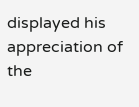displayed his appreciation of the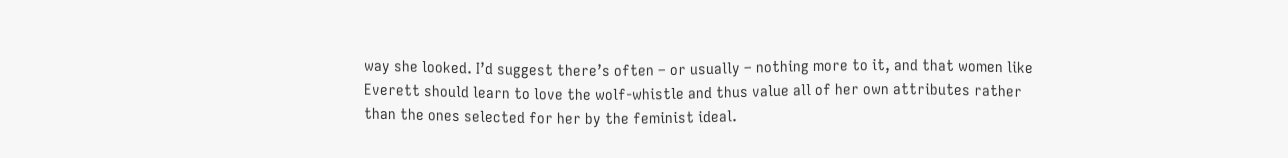way she looked. I’d suggest there’s often – or usually – nothing more to it, and that women like Everett should learn to love the wolf-whistle and thus value all of her own attributes rather than the ones selected for her by the feminist ideal.